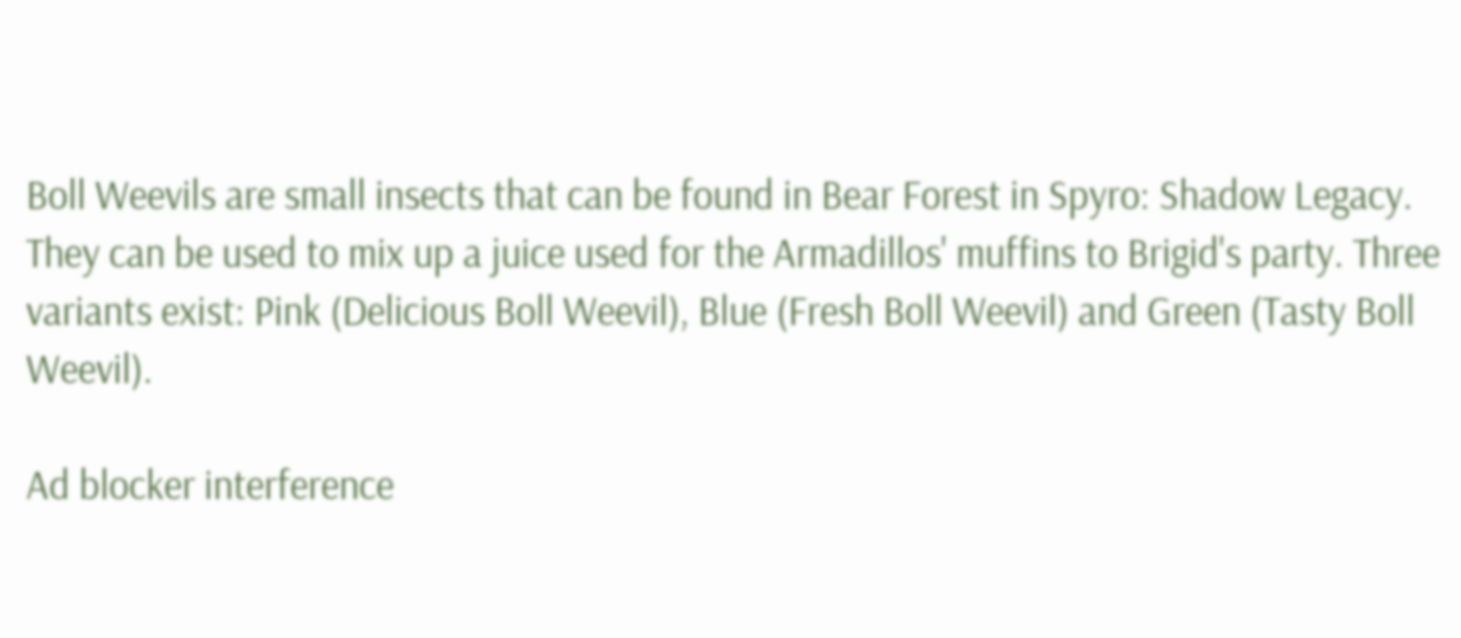Boll Weevils are small insects that can be found in Bear Forest in Spyro: Shadow Legacy. They can be used to mix up a juice used for the Armadillos' muffins to Brigid's party. Three variants exist: Pink (Delicious Boll Weevil), Blue (Fresh Boll Weevil) and Green (Tasty Boll Weevil).

Ad blocker interference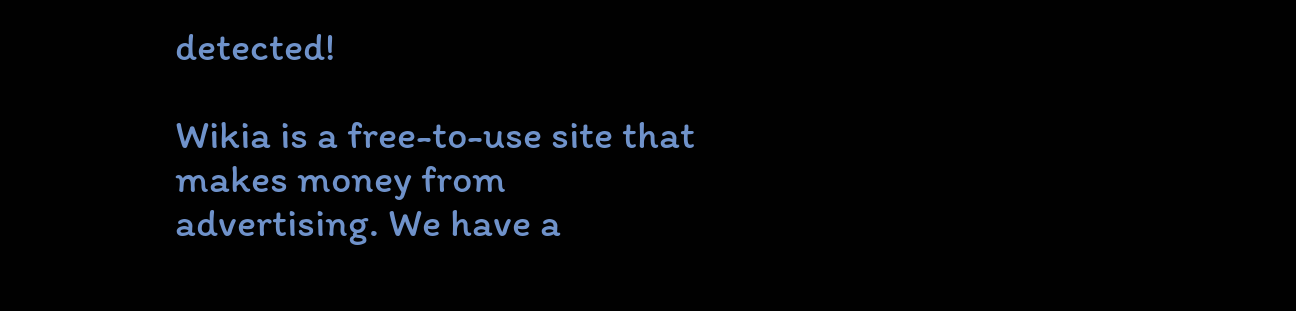detected!

Wikia is a free-to-use site that makes money from advertising. We have a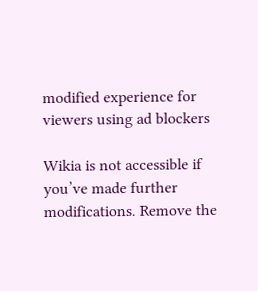modified experience for viewers using ad blockers

Wikia is not accessible if you’ve made further modifications. Remove the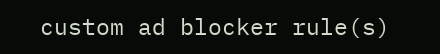custom ad blocker rule(s)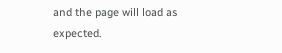and the page will load as expected.